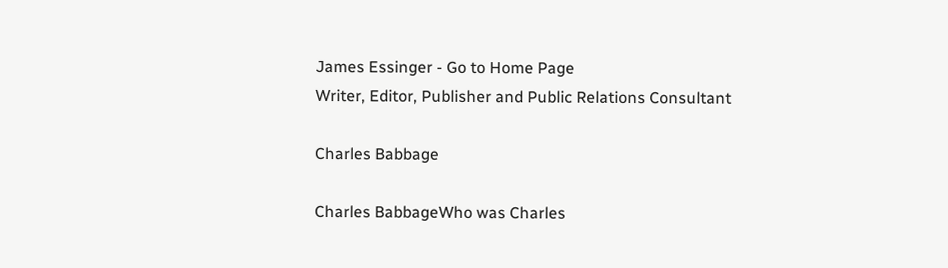James Essinger - Go to Home Page
Writer, Editor, Publisher and Public Relations Consultant

Charles Babbage

Charles BabbageWho was Charles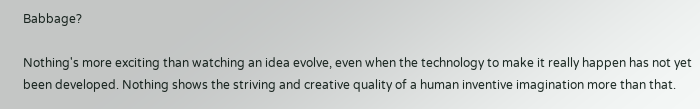Babbage?

Nothing's more exciting than watching an idea evolve, even when the technology to make it really happen has not yet been developed. Nothing shows the striving and creative quality of a human inventive imagination more than that.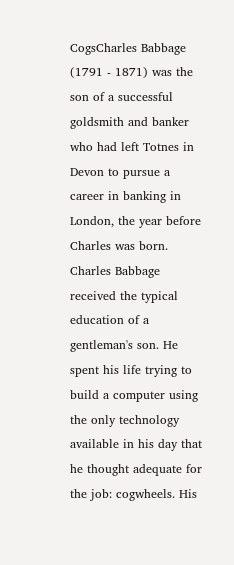CogsCharles Babbage (1791 - 1871) was the son of a successful goldsmith and banker who had left Totnes in Devon to pursue a career in banking in London, the year before Charles was born. Charles Babbage received the typical education of a gentleman's son. He spent his life trying to build a computer using the only technology available in his day that he thought adequate for the job: cogwheels. His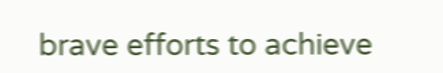brave efforts to achieve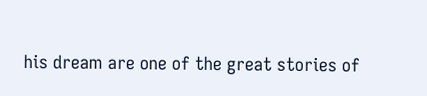his dream are one of the great stories of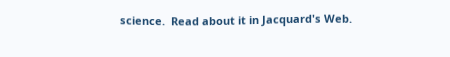science.  Read about it in Jacquard's Web.